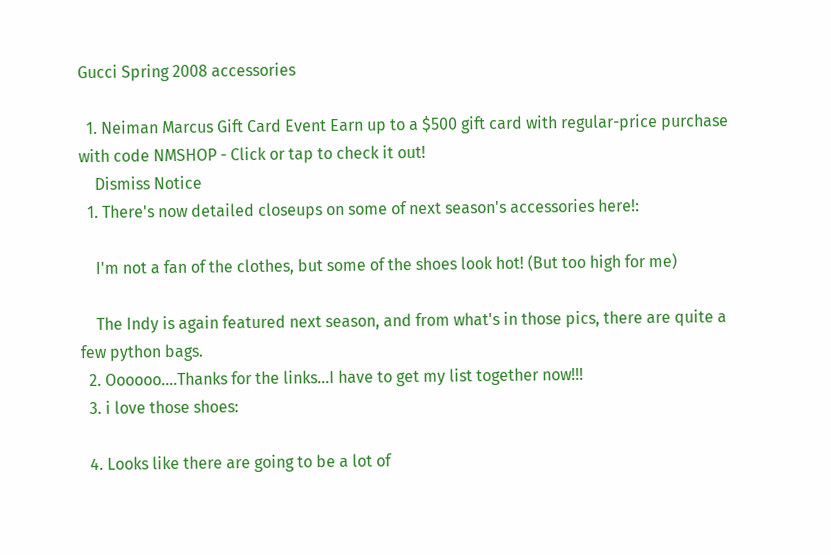Gucci Spring 2008 accessories

  1. Neiman Marcus Gift Card Event Earn up to a $500 gift card with regular-price purchase with code NMSHOP - Click or tap to check it out!
    Dismiss Notice
  1. There's now detailed closeups on some of next season's accessories here!:

    I'm not a fan of the clothes, but some of the shoes look hot! (But too high for me)

    The Indy is again featured next season, and from what's in those pics, there are quite a few python bags.
  2. Oooooo....Thanks for the links...I have to get my list together now!!!
  3. i love those shoes:

  4. Looks like there are going to be a lot of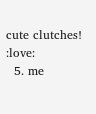cute clutches! :love:
  5. me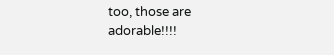too, those are adorable!!!!